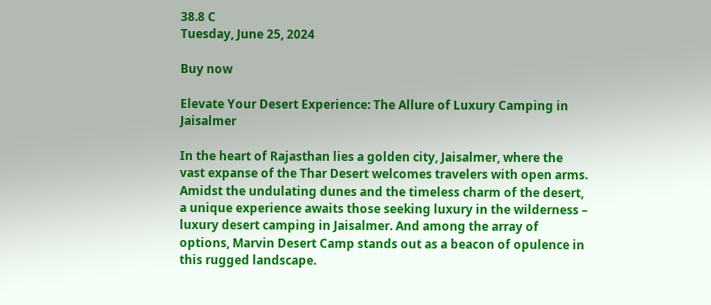38.8 C
Tuesday, June 25, 2024

Buy now

Elevate Your Desert Experience: The Allure of Luxury Camping in Jaisalmer

In the heart of Rajasthan lies a golden city, Jaisalmer, where the vast expanse of the Thar Desert welcomes travelers with open arms. Amidst the undulating dunes and the timeless charm of the desert, a unique experience awaits those seeking luxury in the wilderness – luxury desert camping in Jaisalmer. And among the array of options, Marvin Desert Camp stands out as a beacon of opulence in this rugged landscape.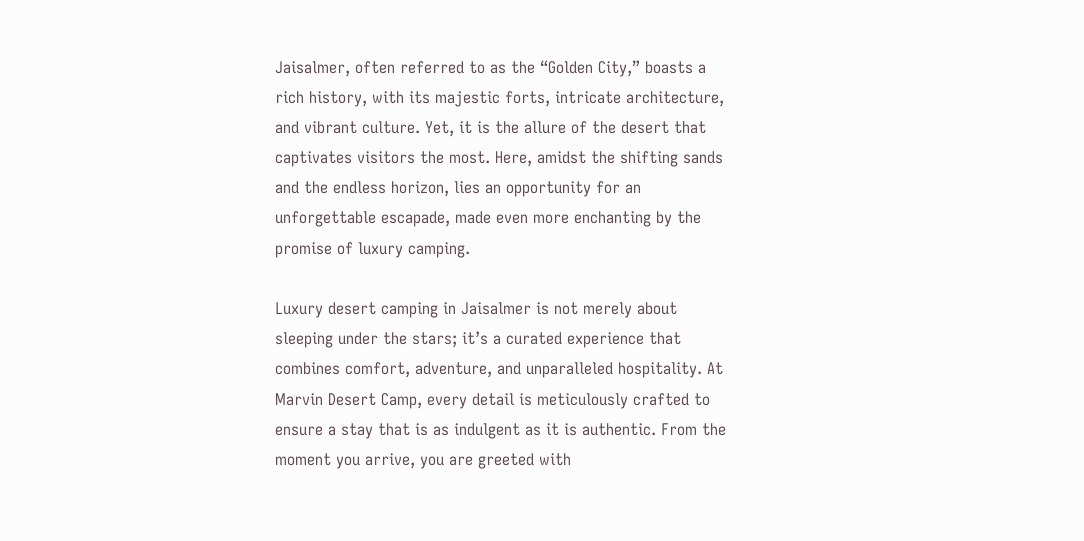Jaisalmer, often referred to as the “Golden City,” boasts a rich history, with its majestic forts, intricate architecture, and vibrant culture. Yet, it is the allure of the desert that captivates visitors the most. Here, amidst the shifting sands and the endless horizon, lies an opportunity for an unforgettable escapade, made even more enchanting by the promise of luxury camping.

Luxury desert camping in Jaisalmer is not merely about sleeping under the stars; it’s a curated experience that combines comfort, adventure, and unparalleled hospitality. At Marvin Desert Camp, every detail is meticulously crafted to ensure a stay that is as indulgent as it is authentic. From the moment you arrive, you are greeted with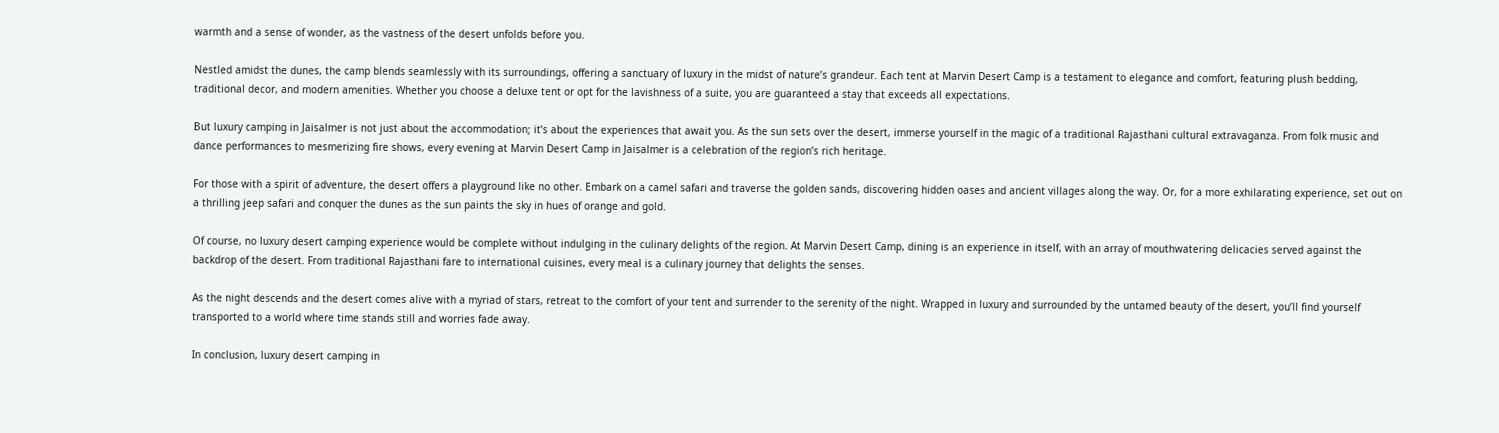warmth and a sense of wonder, as the vastness of the desert unfolds before you.

Nestled amidst the dunes, the camp blends seamlessly with its surroundings, offering a sanctuary of luxury in the midst of nature’s grandeur. Each tent at Marvin Desert Camp is a testament to elegance and comfort, featuring plush bedding, traditional decor, and modern amenities. Whether you choose a deluxe tent or opt for the lavishness of a suite, you are guaranteed a stay that exceeds all expectations.

But luxury camping in Jaisalmer is not just about the accommodation; it’s about the experiences that await you. As the sun sets over the desert, immerse yourself in the magic of a traditional Rajasthani cultural extravaganza. From folk music and dance performances to mesmerizing fire shows, every evening at Marvin Desert Camp in Jaisalmer is a celebration of the region’s rich heritage.

For those with a spirit of adventure, the desert offers a playground like no other. Embark on a camel safari and traverse the golden sands, discovering hidden oases and ancient villages along the way. Or, for a more exhilarating experience, set out on a thrilling jeep safari and conquer the dunes as the sun paints the sky in hues of orange and gold.

Of course, no luxury desert camping experience would be complete without indulging in the culinary delights of the region. At Marvin Desert Camp, dining is an experience in itself, with an array of mouthwatering delicacies served against the backdrop of the desert. From traditional Rajasthani fare to international cuisines, every meal is a culinary journey that delights the senses.

As the night descends and the desert comes alive with a myriad of stars, retreat to the comfort of your tent and surrender to the serenity of the night. Wrapped in luxury and surrounded by the untamed beauty of the desert, you’ll find yourself transported to a world where time stands still and worries fade away.

In conclusion, luxury desert camping in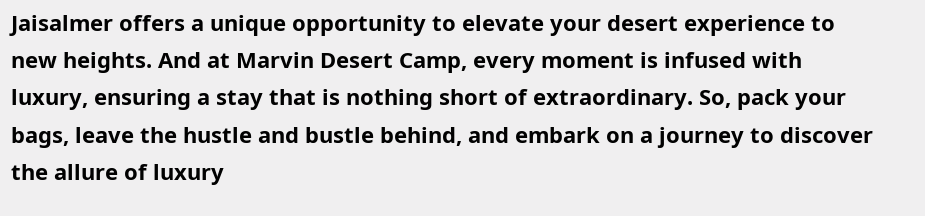Jaisalmer offers a unique opportunity to elevate your desert experience to new heights. And at Marvin Desert Camp, every moment is infused with luxury, ensuring a stay that is nothing short of extraordinary. So, pack your bags, leave the hustle and bustle behind, and embark on a journey to discover the allure of luxury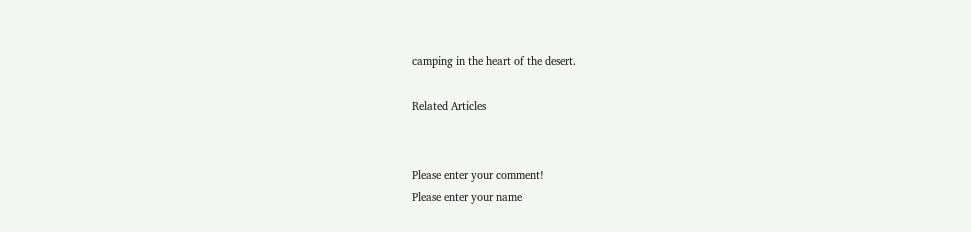camping in the heart of the desert.

Related Articles


Please enter your comment!
Please enter your name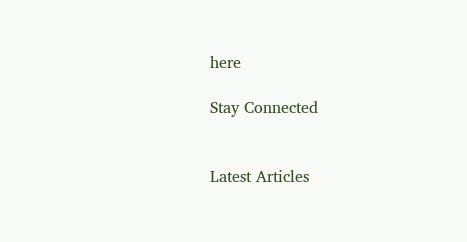here

Stay Connected


Latest Articles